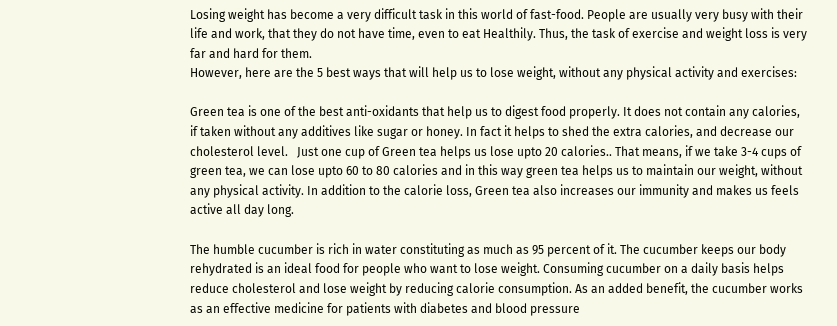Losing weight has become a very difficult task in this world of fast-food. People are usually very busy with their life and work, that they do not have time, even to eat Healthily. Thus, the task of exercise and weight loss is very far and hard for them.
However, here are the 5 best ways that will help us to lose weight, without any physical activity and exercises:

Green tea is one of the best anti-oxidants that help us to digest food properly. It does not contain any calories, if taken without any additives like sugar or honey. In fact it helps to shed the extra calories, and decrease our cholesterol level.   Just one cup of Green tea helps us lose upto 20 calories.. That means, if we take 3-4 cups of green tea, we can lose upto 60 to 80 calories and in this way green tea helps us to maintain our weight, without any physical activity. In addition to the calorie loss, Green tea also increases our immunity and makes us feels active all day long.

The humble cucumber is rich in water constituting as much as 95 percent of it. The cucumber keeps our body rehydrated is an ideal food for people who want to lose weight. Consuming cucumber on a daily basis helps reduce cholesterol and lose weight by reducing calorie consumption. As an added benefit, the cucumber works as an effective medicine for patients with diabetes and blood pressure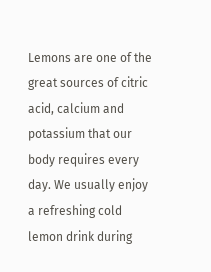Lemons are one of the great sources of citric acid, calcium and potassium that our body requires every day. We usually enjoy a refreshing cold lemon drink during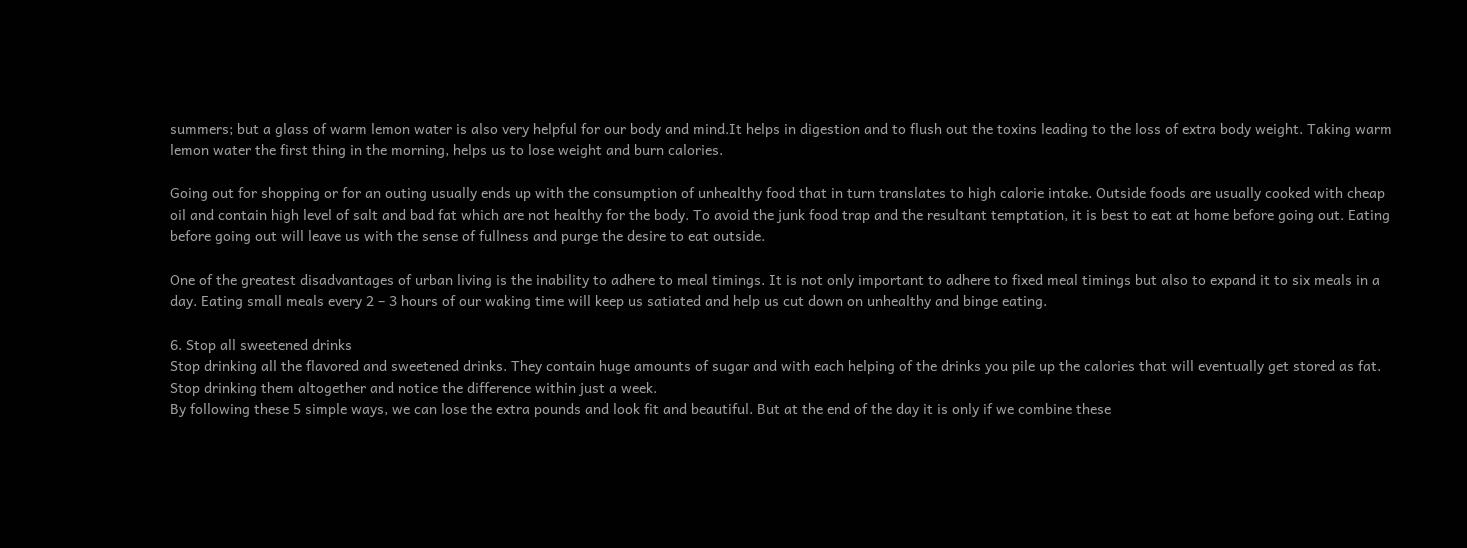summers; but a glass of warm lemon water is also very helpful for our body and mind.It helps in digestion and to flush out the toxins leading to the loss of extra body weight. Taking warm lemon water the first thing in the morning, helps us to lose weight and burn calories.

Going out for shopping or for an outing usually ends up with the consumption of unhealthy food that in turn translates to high calorie intake. Outside foods are usually cooked with cheap oil and contain high level of salt and bad fat which are not healthy for the body. To avoid the junk food trap and the resultant temptation, it is best to eat at home before going out. Eating before going out will leave us with the sense of fullness and purge the desire to eat outside.

One of the greatest disadvantages of urban living is the inability to adhere to meal timings. It is not only important to adhere to fixed meal timings but also to expand it to six meals in a day. Eating small meals every 2 – 3 hours of our waking time will keep us satiated and help us cut down on unhealthy and binge eating.

6. Stop all sweetened drinks
Stop drinking all the flavored and sweetened drinks. They contain huge amounts of sugar and with each helping of the drinks you pile up the calories that will eventually get stored as fat. Stop drinking them altogether and notice the difference within just a week.
By following these 5 simple ways, we can lose the extra pounds and look fit and beautiful. But at the end of the day it is only if we combine these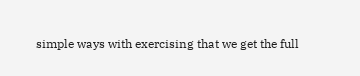simple ways with exercising that we get the full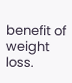benefit of weight loss.